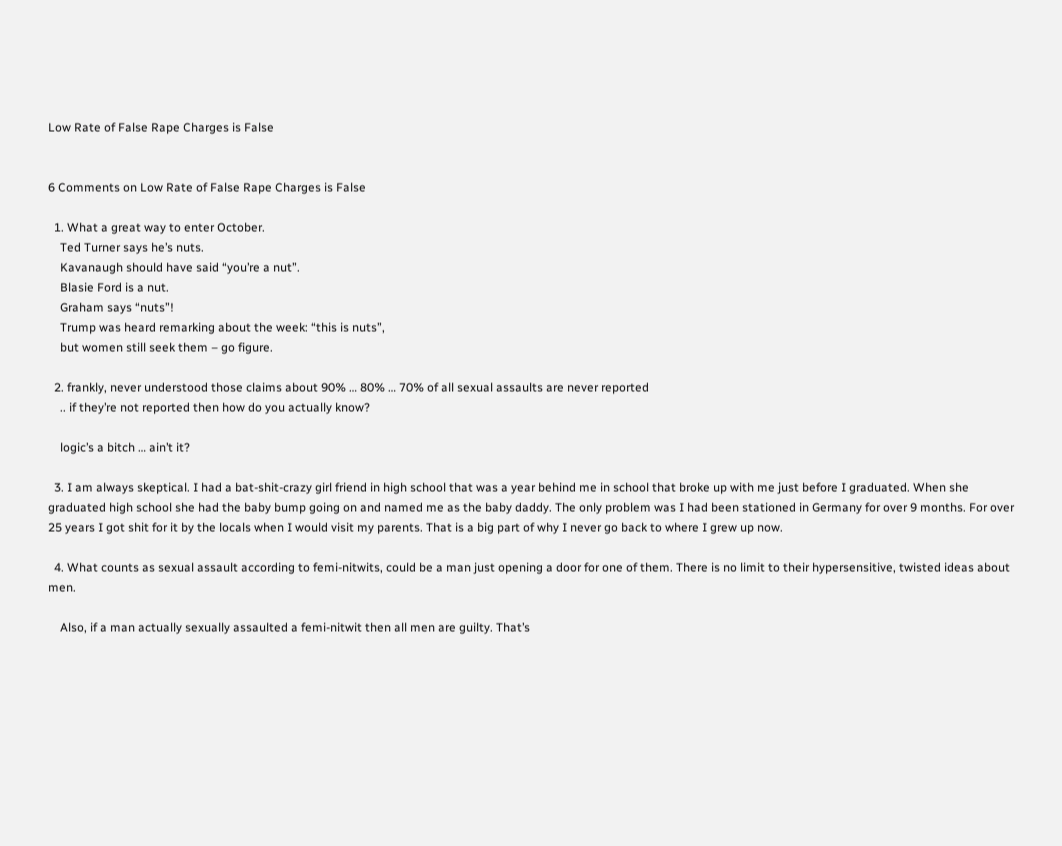Low Rate of False Rape Charges is False


6 Comments on Low Rate of False Rape Charges is False

  1. What a great way to enter October.
    Ted Turner says he’s nuts.
    Kavanaugh should have said “you’re a nut”.
    Blasie Ford is a nut.
    Graham says “nuts”!
    Trump was heard remarking about the week: “this is nuts”,
    but women still seek them – go figure.

  2. frankly, never understood those claims about 90% … 80% … 70% of all sexual assaults are never reported
    .. if they’re not reported then how do you actually know?

    logic’s a bitch … ain’t it?

  3. I am always skeptical. I had a bat-shit-crazy girl friend in high school that was a year behind me in school that broke up with me just before I graduated. When she graduated high school she had the baby bump going on and named me as the baby daddy. The only problem was I had been stationed in Germany for over 9 months. For over 25 years I got shit for it by the locals when I would visit my parents. That is a big part of why I never go back to where I grew up now.

  4. What counts as sexual assault according to femi-nitwits, could be a man just opening a door for one of them. There is no limit to their hypersensitive, twisted ideas about men.

    Also, if a man actually sexually assaulted a femi-nitwit then all men are guilty. That’s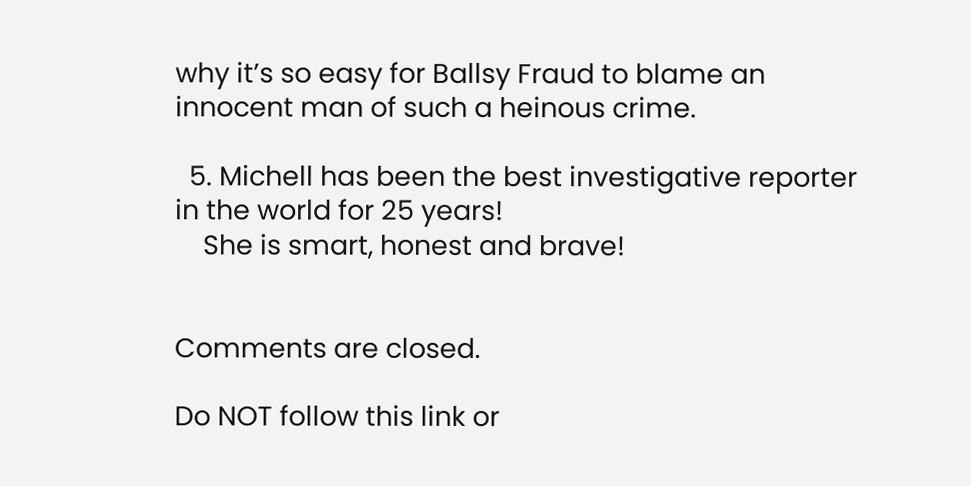why it’s so easy for Ballsy Fraud to blame an innocent man of such a heinous crime.

  5. Michell has been the best investigative reporter in the world for 25 years!
    She is smart, honest and brave!


Comments are closed.

Do NOT follow this link or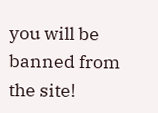you will be banned from the site!